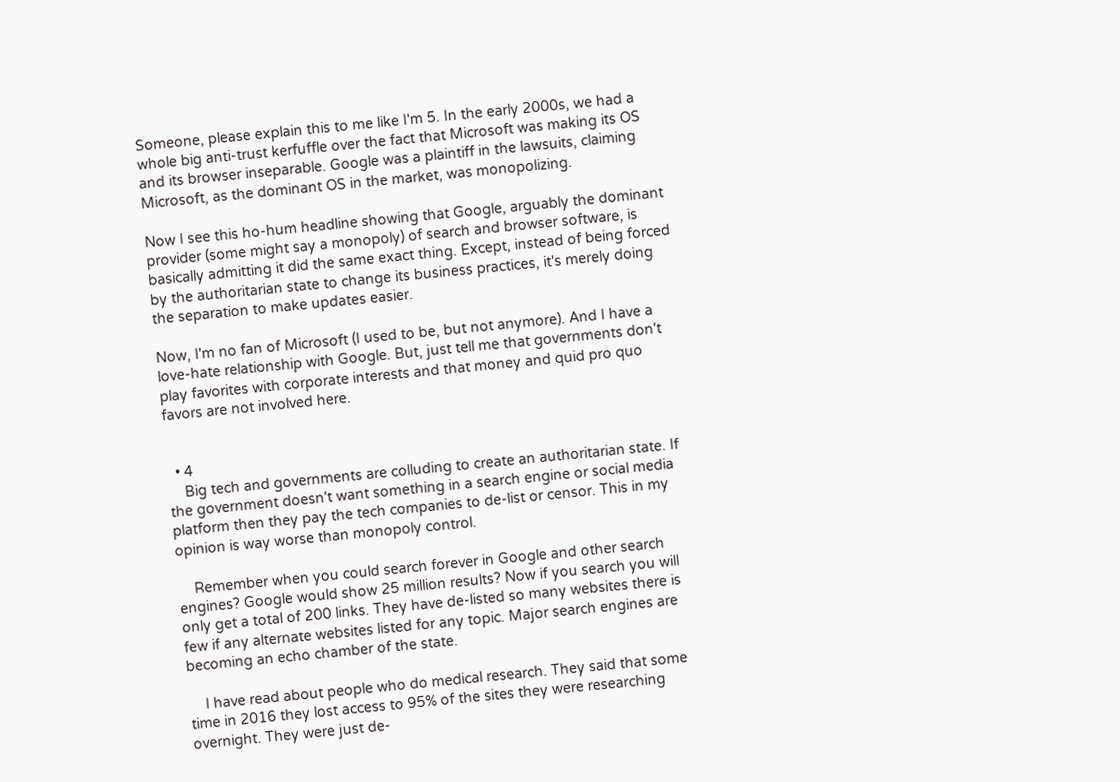Someone, please explain this to me like I'm 5. In the early 2000s, we had a whole big anti-trust kerfuffle over the fact that Microsoft was making its OS and its browser inseparable. Google was a plaintiff in the lawsuits, claiming Microsoft, as the dominant OS in the market, was monopolizing.

Now I see this ho-hum headline showing that Google, arguably the dominant provider (some might say a monopoly) of search and browser software, is basically admitting it did the same exact thing. Except, instead of being forced by the authoritarian state to change its business practices, it's merely doing the separation to make updates easier.

Now, I'm no fan of Microsoft (I used to be, but not anymore). And I have a love-hate relationship with Google. But, just tell me that governments don't play favorites with corporate interests and that money and quid pro quo favors are not involved here.


  • 4
    Big tech and governments are colluding to create an authoritarian state. If the government doesn't want something in a search engine or social media platform then they pay the tech companies to de-list or censor. This in my opinion is way worse than monopoly control.

    Remember when you could search forever in Google and other search engines? Google would show 25 million results? Now if you search you will only get a total of 200 links. They have de-listed so many websites there is few if any alternate websites listed for any topic. Major search engines are becoming an echo chamber of the state.

    I have read about people who do medical research. They said that some time in 2016 they lost access to 95% of the sites they were researching overnight. They were just de-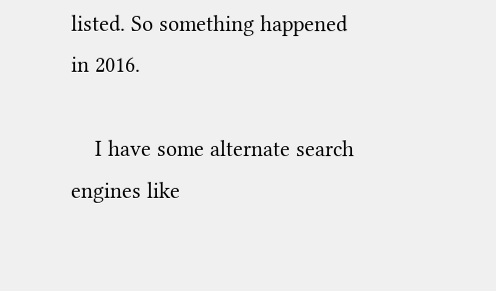listed. So something happened in 2016.

    I have some alternate search engines like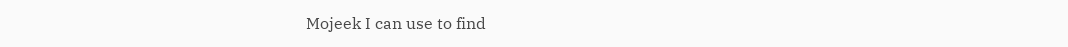Mojeek I can use to find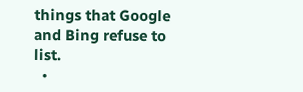things that Google and Bing refuse to list.
  •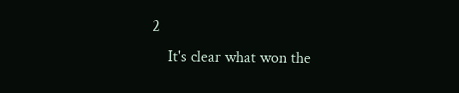2
    It's clear what won the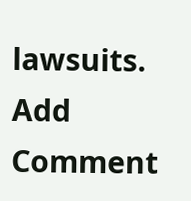lawsuits.
Add Comment